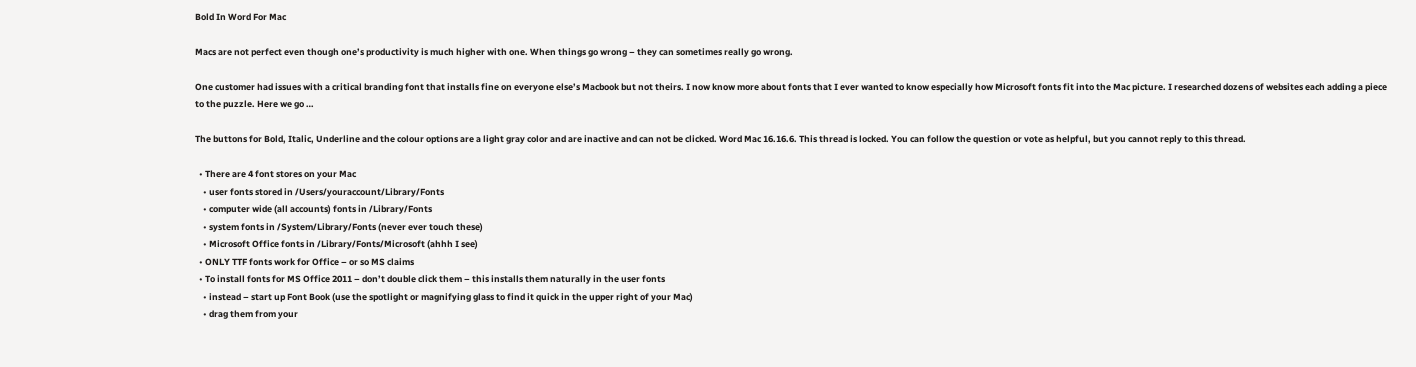Bold In Word For Mac

Macs are not perfect even though one’s productivity is much higher with one. When things go wrong – they can sometimes really go wrong.

One customer had issues with a critical branding font that installs fine on everyone else’s Macbook but not theirs. I now know more about fonts that I ever wanted to know especially how Microsoft fonts fit into the Mac picture. I researched dozens of websites each adding a piece to the puzzle. Here we go …

The buttons for Bold, Italic, Underline and the colour options are a light gray color and are inactive and can not be clicked. Word Mac 16.16.6. This thread is locked. You can follow the question or vote as helpful, but you cannot reply to this thread.

  • There are 4 font stores on your Mac
    • user fonts stored in /Users/youraccount/Library/Fonts
    • computer wide (all accounts) fonts in /Library/Fonts
    • system fonts in /System/Library/Fonts (never ever touch these)
    • Microsoft Office fonts in /Library/Fonts/Microsoft (ahhh I see)
  • ONLY TTF fonts work for Office – or so MS claims
  • To install fonts for MS Office 2011 – don’t double click them – this installs them naturally in the user fonts
    • instead – start up Font Book (use the spotlight or magnifying glass to find it quick in the upper right of your Mac)
    • drag them from your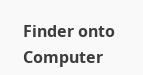Finder onto Computer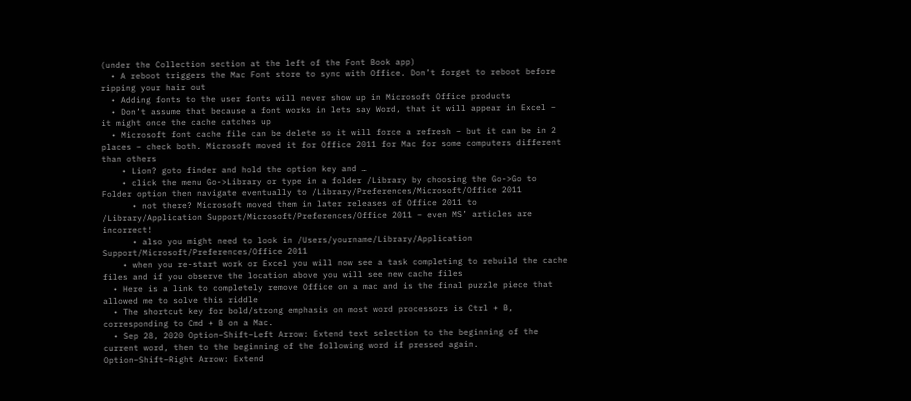(under the Collection section at the left of the Font Book app)
  • A reboot triggers the Mac Font store to sync with Office. Don’t forget to reboot before ripping your hair out
  • Adding fonts to the user fonts will never show up in Microsoft Office products
  • Don’t assume that because a font works in lets say Word, that it will appear in Excel – it might once the cache catches up
  • Microsoft font cache file can be delete so it will force a refresh – but it can be in 2 places – check both. Microsoft moved it for Office 2011 for Mac for some computers different than others
    • Lion? goto finder and hold the option key and …
    • click the menu Go->Library or type in a folder /Library by choosing the Go->Go to Folder option then navigate eventually to /Library/Preferences/Microsoft/Office 2011
      • not there? Microsoft moved them in later releases of Office 2011 to /Library/Application Support/Microsoft/Preferences/Office 2011 – even MS’ articles are incorrect!
      • also you might need to look in /Users/yourname/Library/Application Support/Microsoft/Preferences/Office 2011
    • when you re-start work or Excel you will now see a task completing to rebuild the cache files and if you observe the location above you will see new cache files
  • Here is a link to completely remove Office on a mac and is the final puzzle piece that allowed me to solve this riddle
  • The shortcut key for bold/strong emphasis on most word processors is Ctrl + B, corresponding to Cmd + B on a Mac.
  • Sep 28, 2020 Option–Shift–Left Arrow: Extend text selection to the beginning of the current word, then to the beginning of the following word if pressed again. Option–Shift–Right Arrow: Extend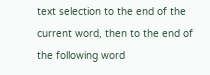text selection to the end of the current word, then to the end of the following word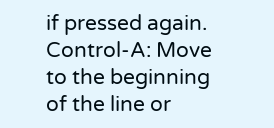if pressed again. Control-A: Move to the beginning of the line or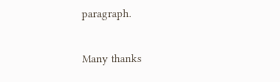paragraph.

Many thanks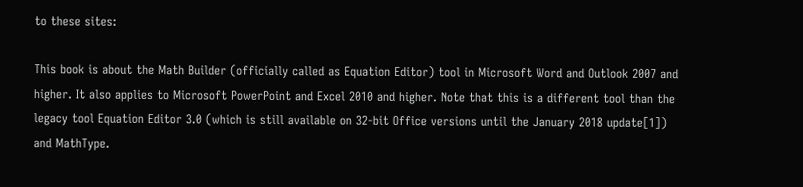to these sites:

This book is about the Math Builder (officially called as Equation Editor) tool in Microsoft Word and Outlook 2007 and higher. It also applies to Microsoft PowerPoint and Excel 2010 and higher. Note that this is a different tool than the legacy tool Equation Editor 3.0 (which is still available on 32-bit Office versions until the January 2018 update[1]) and MathType.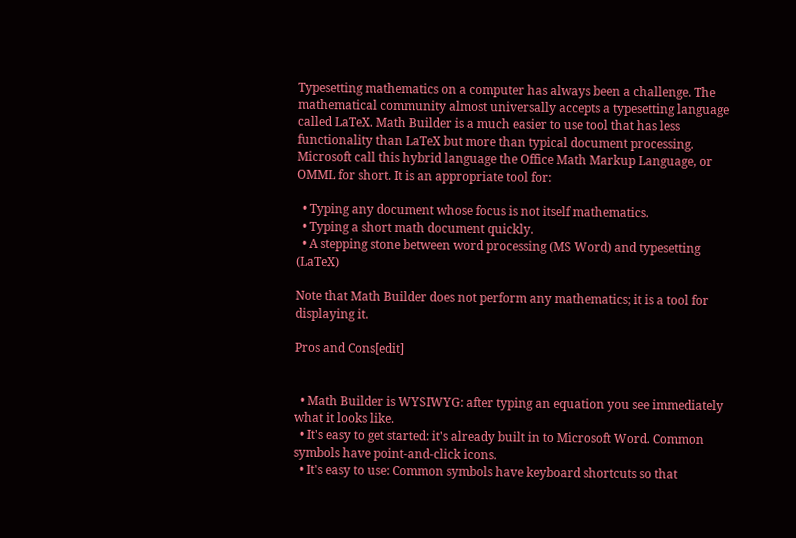Typesetting mathematics on a computer has always been a challenge. The mathematical community almost universally accepts a typesetting language called LaTeX. Math Builder is a much easier to use tool that has less functionality than LaTeX but more than typical document processing. Microsoft call this hybrid language the Office Math Markup Language, or OMML for short. It is an appropriate tool for:

  • Typing any document whose focus is not itself mathematics.
  • Typing a short math document quickly.
  • A stepping stone between word processing (MS Word) and typesetting (LaTeX)

Note that Math Builder does not perform any mathematics; it is a tool for displaying it.

Pros and Cons[edit]


  • Math Builder is WYSIWYG: after typing an equation you see immediately what it looks like.
  • It's easy to get started: it's already built in to Microsoft Word. Common symbols have point-and-click icons.
  • It's easy to use: Common symbols have keyboard shortcuts so that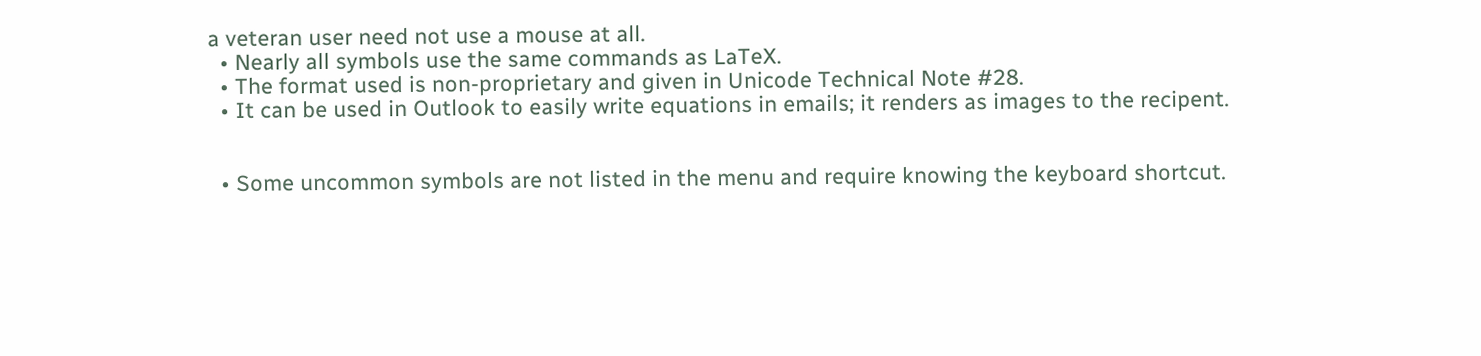a veteran user need not use a mouse at all.
  • Nearly all symbols use the same commands as LaTeX.
  • The format used is non-proprietary and given in Unicode Technical Note #28.
  • It can be used in Outlook to easily write equations in emails; it renders as images to the recipent.


  • Some uncommon symbols are not listed in the menu and require knowing the keyboard shortcut.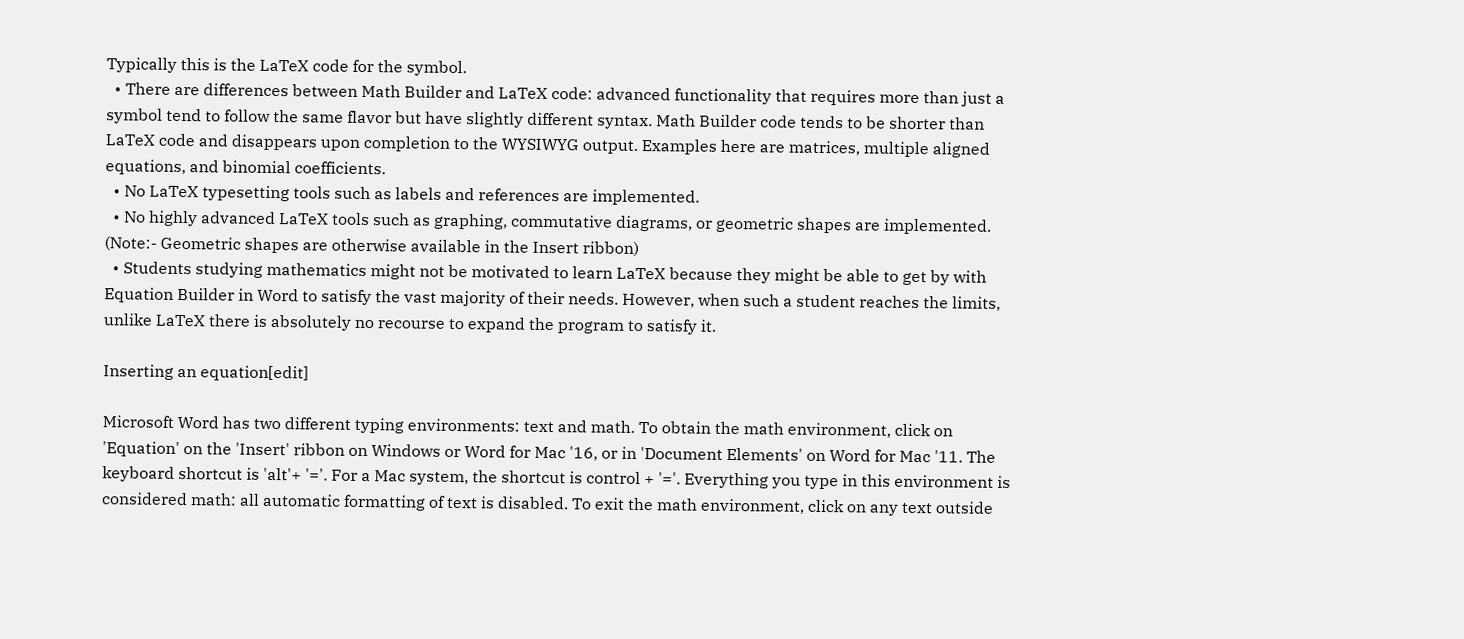Typically this is the LaTeX code for the symbol.
  • There are differences between Math Builder and LaTeX code: advanced functionality that requires more than just a symbol tend to follow the same flavor but have slightly different syntax. Math Builder code tends to be shorter than LaTeX code and disappears upon completion to the WYSIWYG output. Examples here are matrices, multiple aligned equations, and binomial coefficients.
  • No LaTeX typesetting tools such as labels and references are implemented.
  • No highly advanced LaTeX tools such as graphing, commutative diagrams, or geometric shapes are implemented. (Note:- Geometric shapes are otherwise available in the Insert ribbon)
  • Students studying mathematics might not be motivated to learn LaTeX because they might be able to get by with Equation Builder in Word to satisfy the vast majority of their needs. However, when such a student reaches the limits, unlike LaTeX there is absolutely no recourse to expand the program to satisfy it.

Inserting an equation[edit]

Microsoft Word has two different typing environments: text and math. To obtain the math environment, click on 'Equation' on the 'Insert' ribbon on Windows or Word for Mac '16, or in 'Document Elements' on Word for Mac '11. The keyboard shortcut is 'alt'+ '='. For a Mac system, the shortcut is control + '='. Everything you type in this environment is considered math: all automatic formatting of text is disabled. To exit the math environment, click on any text outside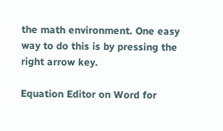the math environment. One easy way to do this is by pressing the right arrow key.

Equation Editor on Word for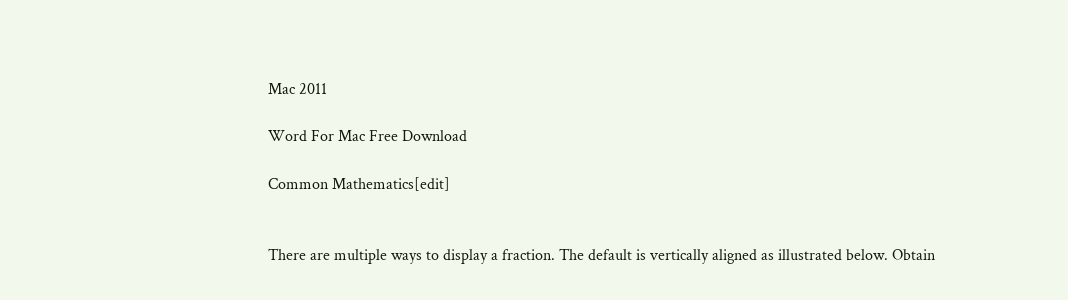Mac 2011

Word For Mac Free Download

Common Mathematics[edit]


There are multiple ways to display a fraction. The default is vertically aligned as illustrated below. Obtain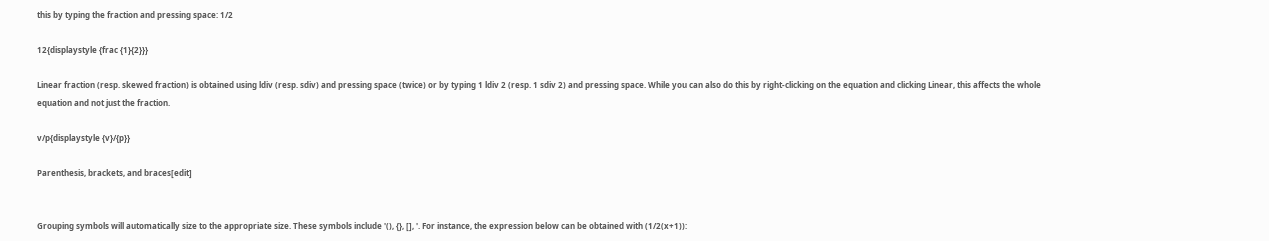this by typing the fraction and pressing space: 1/2

12{displaystyle {frac {1}{2}}}

Linear fraction (resp. skewed fraction) is obtained using ldiv (resp. sdiv) and pressing space (twice) or by typing 1 ldiv 2 (resp. 1 sdiv 2) and pressing space. While you can also do this by right-clicking on the equation and clicking Linear, this affects the whole equation and not just the fraction.

v/p{displaystyle {v}/{p}}

Parenthesis, brackets, and braces[edit]


Grouping symbols will automatically size to the appropriate size. These symbols include '(), {}, [], '. For instance, the expression below can be obtained with (1/2(x+1)):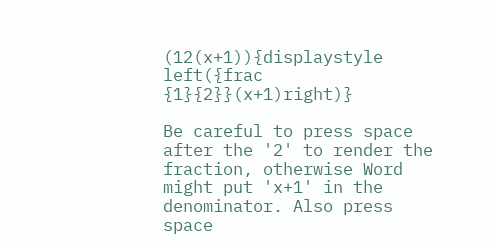(12(x+1)){displaystyle left({frac {1}{2}}(x+1)right)}

Be careful to press space after the '2' to render the fraction, otherwise Word might put 'x+1' in the denominator. Also press space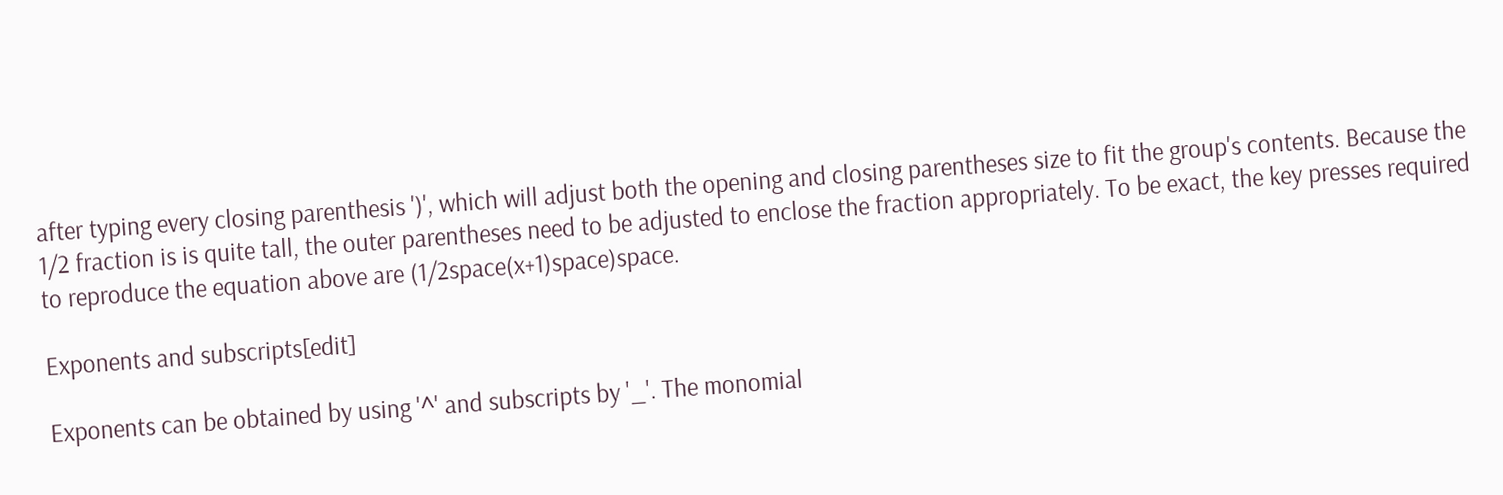after typing every closing parenthesis ')', which will adjust both the opening and closing parentheses size to fit the group's contents. Because the 1/2 fraction is is quite tall, the outer parentheses need to be adjusted to enclose the fraction appropriately. To be exact, the key presses required to reproduce the equation above are (1/2space(x+1)space)space.

Exponents and subscripts[edit]

Exponents can be obtained by using '^' and subscripts by '_'. The monomial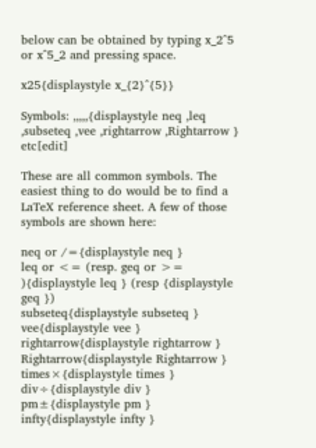below can be obtained by typing x_2^5 or x^5_2 and pressing space.

x25{displaystyle x_{2}^{5}}

Symbols: ,,,,,{displaystyle neq ,leq ,subseteq ,vee ,rightarrow ,Rightarrow } etc[edit]

These are all common symbols. The easiest thing to do would be to find a LaTeX reference sheet. A few of those symbols are shown here:

neq or /={displaystyle neq }
leq or <= (resp. geq or >= ){displaystyle leq } (resp {displaystyle geq })
subseteq{displaystyle subseteq }
vee{displaystyle vee }
rightarrow{displaystyle rightarrow }
Rightarrow{displaystyle Rightarrow }
times×{displaystyle times }
div÷{displaystyle div }
pm±{displaystyle pm }
infty{displaystyle infty }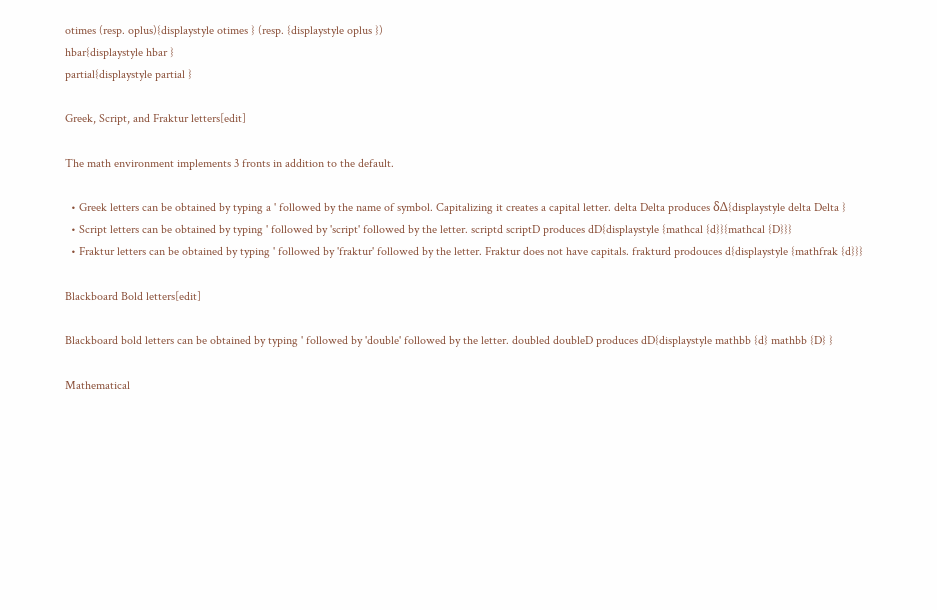otimes (resp. oplus){displaystyle otimes } (resp. {displaystyle oplus })
hbar{displaystyle hbar }
partial{displaystyle partial }

Greek, Script, and Fraktur letters[edit]

The math environment implements 3 fronts in addition to the default.

  • Greek letters can be obtained by typing a ' followed by the name of symbol. Capitalizing it creates a capital letter. delta Delta produces δΔ{displaystyle delta Delta }
  • Script letters can be obtained by typing ' followed by 'script' followed by the letter. scriptd scriptD produces dD{displaystyle {mathcal {d}}{mathcal {D}}}
  • Fraktur letters can be obtained by typing ' followed by 'fraktur' followed by the letter. Fraktur does not have capitals. frakturd prodouces d{displaystyle {mathfrak {d}}}

Blackboard Bold letters[edit]

Blackboard bold letters can be obtained by typing ' followed by 'double' followed by the letter. doubled doubleD produces dD{displaystyle mathbb {d} mathbb {D} }

Mathematical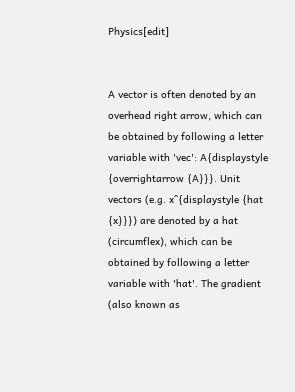Physics[edit]


A vector is often denoted by an overhead right arrow, which can be obtained by following a letter variable with 'vec': A{displaystyle {overrightarrow {A}}}. Unit vectors (e.g. x^{displaystyle {hat {x}}}) are denoted by a hat (circumflex), which can be obtained by following a letter variable with 'hat'. The gradient (also known as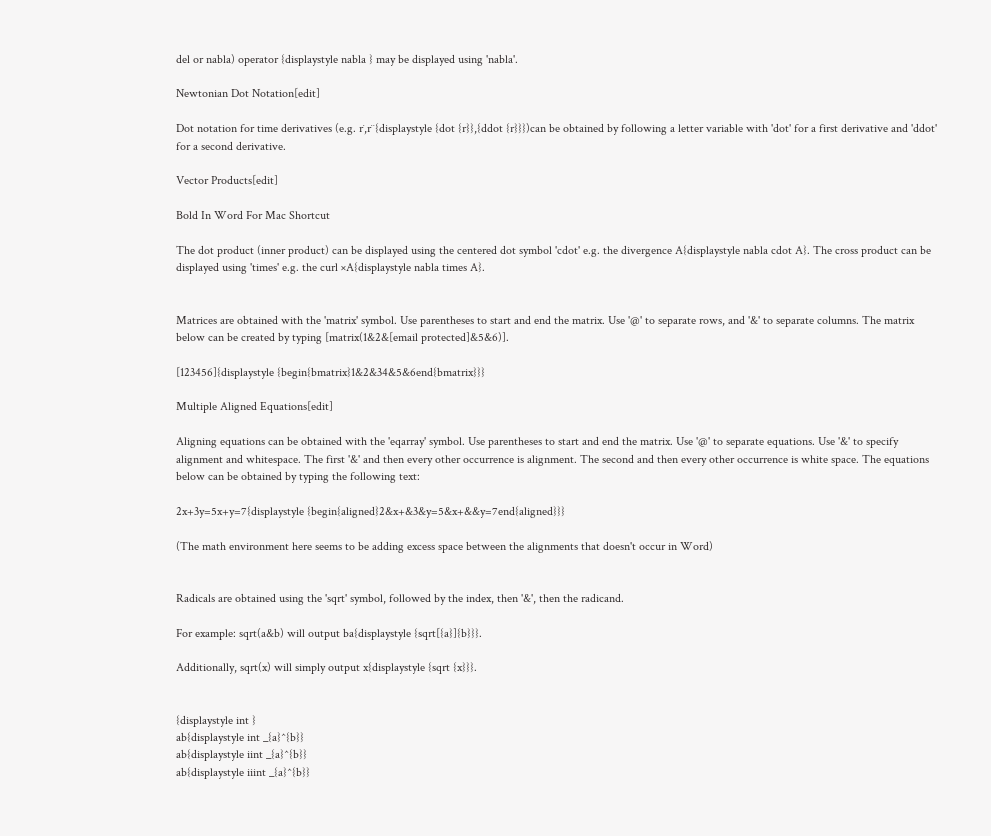del or nabla) operator {displaystyle nabla } may be displayed using 'nabla'.

Newtonian Dot Notation[edit]

Dot notation for time derivatives (e.g. r˙,r¨{displaystyle {dot {r}},{ddot {r}}})can be obtained by following a letter variable with 'dot' for a first derivative and 'ddot' for a second derivative.

Vector Products[edit]

Bold In Word For Mac Shortcut

The dot product (inner product) can be displayed using the centered dot symbol 'cdot' e.g. the divergence A{displaystyle nabla cdot A}. The cross product can be displayed using 'times' e.g. the curl ×A{displaystyle nabla times A}.


Matrices are obtained with the 'matrix' symbol. Use parentheses to start and end the matrix. Use '@' to separate rows, and '&' to separate columns. The matrix below can be created by typing [matrix(1&2&[email protected]&5&6)].

[123456]{displaystyle {begin{bmatrix}1&2&34&5&6end{bmatrix}}}

Multiple Aligned Equations[edit]

Aligning equations can be obtained with the 'eqarray' symbol. Use parentheses to start and end the matrix. Use '@' to separate equations. Use '&' to specify alignment and whitespace. The first '&' and then every other occurrence is alignment. The second and then every other occurrence is white space. The equations below can be obtained by typing the following text:

2x+3y=5x+y=7{displaystyle {begin{aligned}2&x+&3&y=5&x+&&y=7end{aligned}}}

(The math environment here seems to be adding excess space between the alignments that doesn't occur in Word)


Radicals are obtained using the 'sqrt' symbol, followed by the index, then '&', then the radicand.

For example: sqrt(a&b) will output ba{displaystyle {sqrt[{a}]{b}}}.

Additionally, sqrt(x) will simply output x{displaystyle {sqrt {x}}}.


{displaystyle int }
ab{displaystyle int _{a}^{b}}
ab{displaystyle iint _{a}^{b}}
ab{displaystyle iiint _{a}^{b}}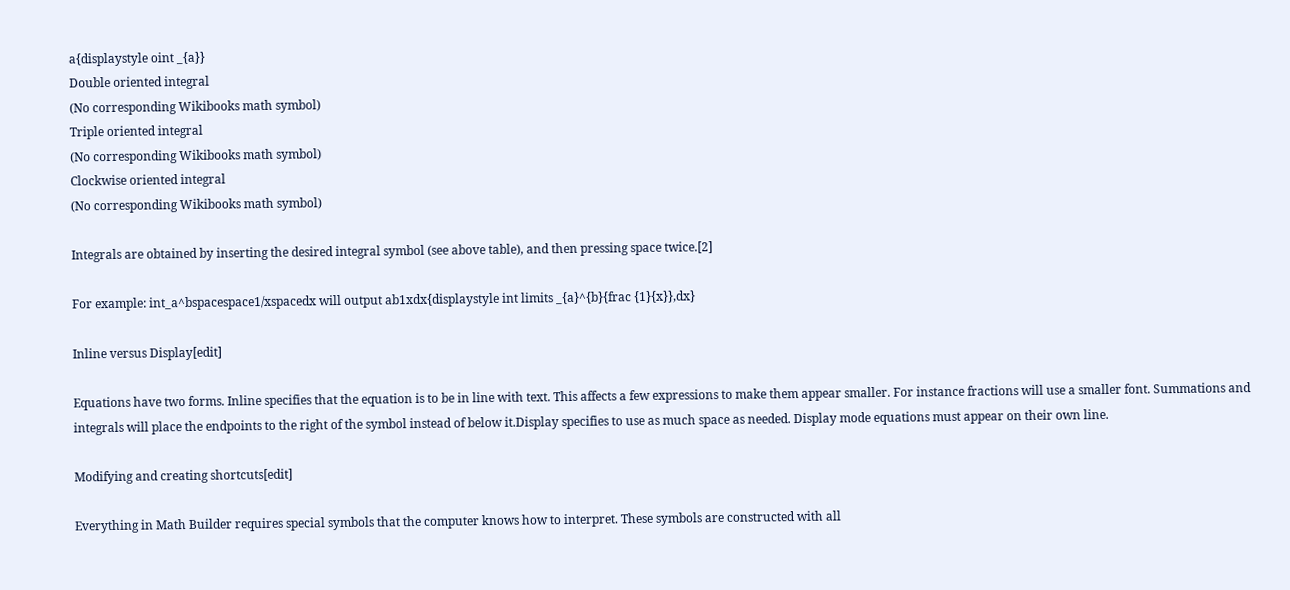a{displaystyle oint _{a}}
Double oriented integral
(No corresponding Wikibooks math symbol)
Triple oriented integral
(No corresponding Wikibooks math symbol)
Clockwise oriented integral
(No corresponding Wikibooks math symbol)

Integrals are obtained by inserting the desired integral symbol (see above table), and then pressing space twice.[2]

For example: int_a^bspacespace1/xspacedx will output ab1xdx{displaystyle int limits _{a}^{b}{frac {1}{x}},dx}

Inline versus Display[edit]

Equations have two forms. Inline specifies that the equation is to be in line with text. This affects a few expressions to make them appear smaller. For instance fractions will use a smaller font. Summations and integrals will place the endpoints to the right of the symbol instead of below it.Display specifies to use as much space as needed. Display mode equations must appear on their own line.

Modifying and creating shortcuts[edit]

Everything in Math Builder requires special symbols that the computer knows how to interpret. These symbols are constructed with all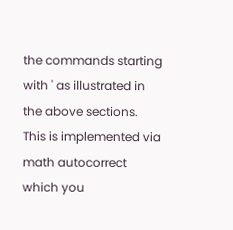the commands starting with ' as illustrated in the above sections. This is implemented via math autocorrect which you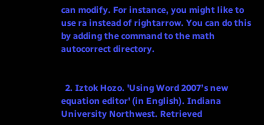can modify. For instance, you might like to use ra instead of rightarrow. You can do this by adding the command to the math autocorrect directory.


  2. Iztok Hozo. 'Using Word 2007’s new equation editor' (in English). Indiana University Northwest. Retrieved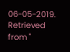06-05-2019.
Retrieved from ''